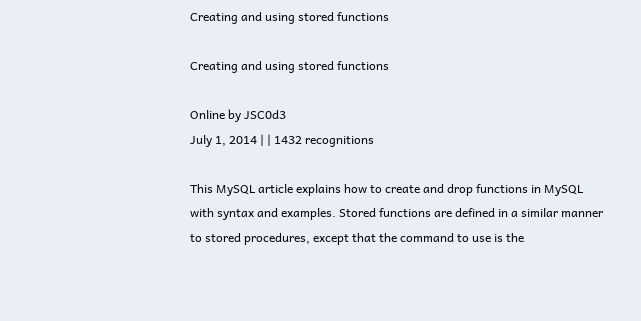Creating and using stored functions

Creating and using stored functions

Online by JSC0d3
July 1, 2014 | | 1432 recognitions

This MySQL article explains how to create and drop functions in MySQL with syntax and examples. Stored functions are defined in a similar manner to stored procedures, except that the command to use is the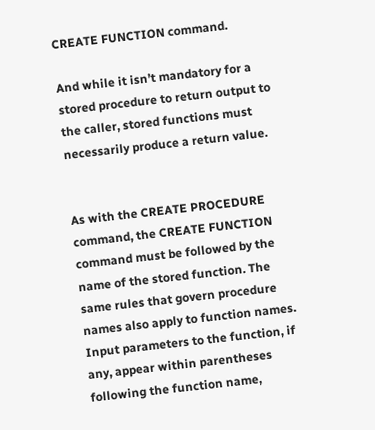CREATE FUNCTION command.

And while it isn’t mandatory for a stored procedure to return output to the caller, stored functions must necessarily produce a return value.


As with the CREATE PROCEDURE command, the CREATE FUNCTION command must be followed by the name of the stored function. The same rules that govern procedure names also apply to function names. Input parameters to the function, if any, appear within parentheses following the function name,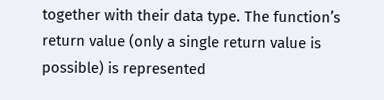together with their data type. The function’s return value (only a single return value is possible) is represented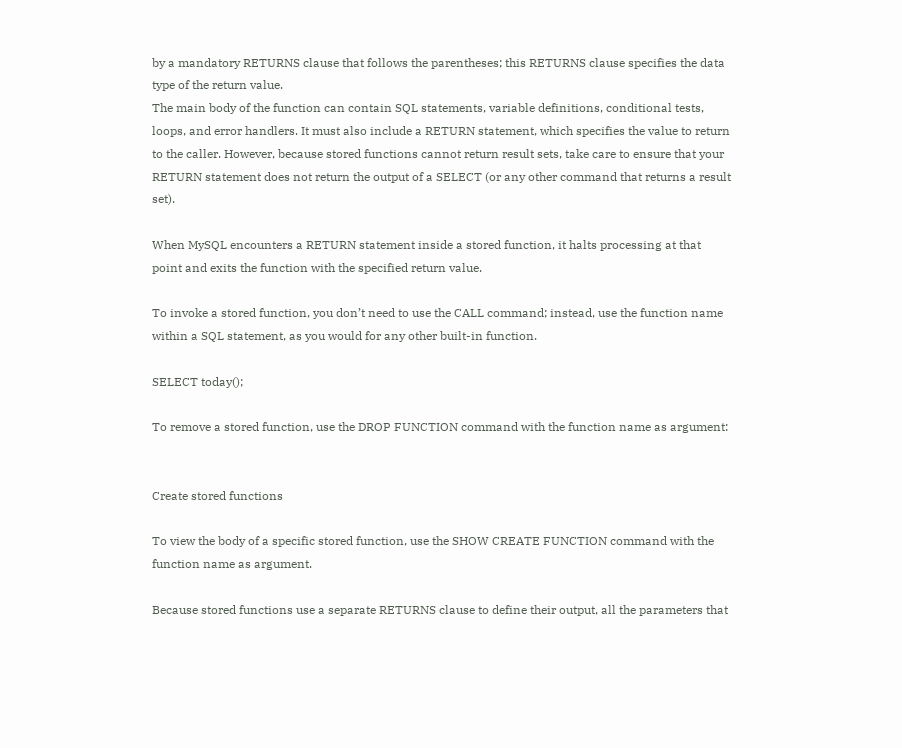by a mandatory RETURNS clause that follows the parentheses; this RETURNS clause specifies the data type of the return value.
The main body of the function can contain SQL statements, variable definitions, conditional tests, loops, and error handlers. It must also include a RETURN statement, which specifies the value to return to the caller. However, because stored functions cannot return result sets, take care to ensure that your RETURN statement does not return the output of a SELECT (or any other command that returns a result set).

When MySQL encounters a RETURN statement inside a stored function, it halts processing at that point and exits the function with the specified return value.

To invoke a stored function, you don’t need to use the CALL command; instead, use the function name within a SQL statement, as you would for any other built-in function.

SELECT today();

To remove a stored function, use the DROP FUNCTION command with the function name as argument:


Create stored functions

To view the body of a specific stored function, use the SHOW CREATE FUNCTION command with the function name as argument.

Because stored functions use a separate RETURNS clause to define their output, all the parameters that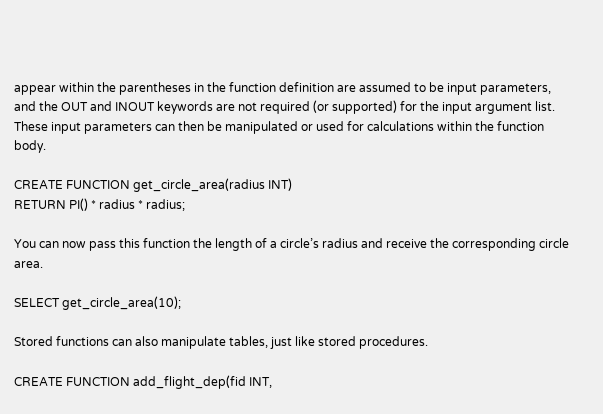appear within the parentheses in the function definition are assumed to be input parameters, and the OUT and INOUT keywords are not required (or supported) for the input argument list. These input parameters can then be manipulated or used for calculations within the function body.

CREATE FUNCTION get_circle_area(radius INT)
RETURN PI() * radius * radius;

You can now pass this function the length of a circle’s radius and receive the corresponding circle area.

SELECT get_circle_area(10);

Stored functions can also manipulate tables, just like stored procedures.

CREATE FUNCTION add_flight_dep(fid INT,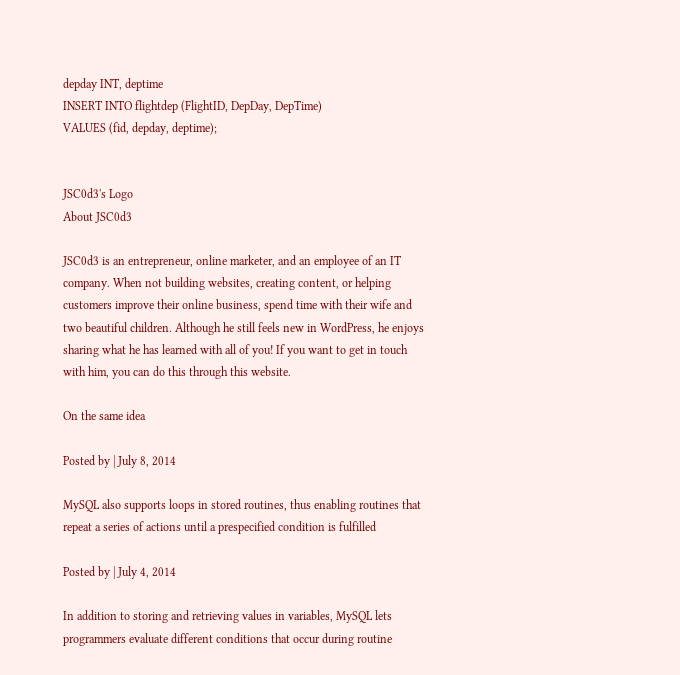depday INT, deptime
INSERT INTO flightdep (FlightID, DepDay, DepTime)
VALUES (fid, depday, deptime);


JSC0d3's Logo
About JSC0d3

JSC0d3 is an entrepreneur, online marketer, and an employee of an IT company. When not building websites, creating content, or helping customers improve their online business, spend time with their wife and two beautiful children. Although he still feels new in WordPress, he enjoys sharing what he has learned with all of you! If you want to get in touch with him, you can do this through this website.

On the same idea

Posted by | July 8, 2014

MySQL also supports loops in stored routines, thus enabling routines that repeat a series of actions until a prespecified condition is fulfilled

Posted by | July 4, 2014

In addition to storing and retrieving values in variables, MySQL lets programmers evaluate different conditions that occur during routine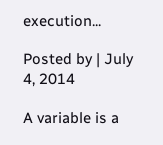execution...

Posted by | July 4, 2014

A variable is a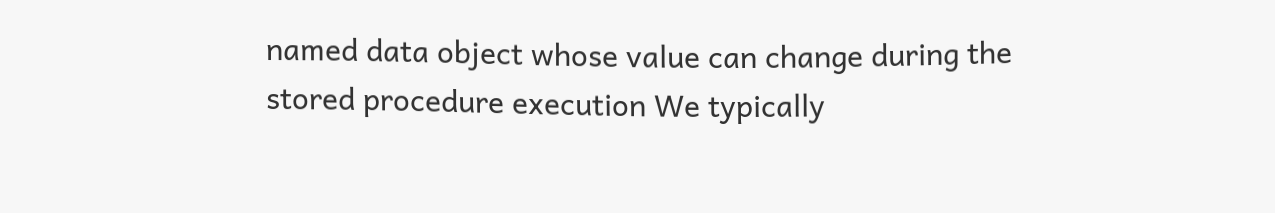named data object whose value can change during the stored procedure execution We typically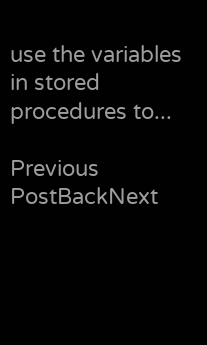use the variables in stored procedures to...

Previous PostBackNext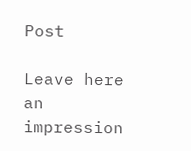Post

Leave here an impression